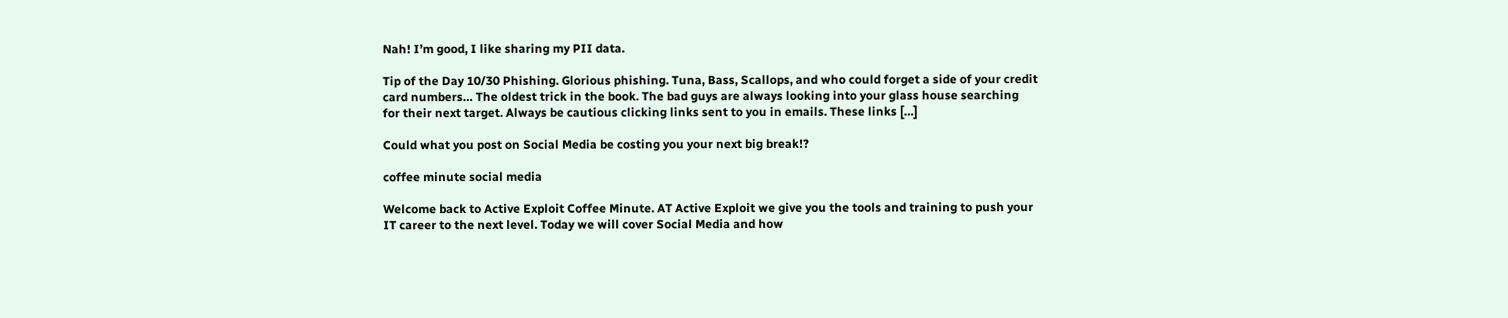Nah! I’m good, I like sharing my PII data.

Tip of the Day 10/30 Phishing. Glorious phishing. Tuna, Bass, Scallops, and who could forget a side of your credit card numbers… The oldest trick in the book. The bad guys are always looking into your glass house searching for their next target. Always be cautious clicking links sent to you in emails. These links […]

Could what you post on Social Media be costing you your next big break!?

coffee minute social media

Welcome back to Active Exploit Coffee Minute. AT Active Exploit we give you the tools and training to push your IT career to the next level. Today we will cover Social Media and how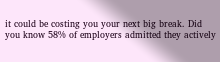it could be costing you your next big break. Did you know 58% of employers admitted they actively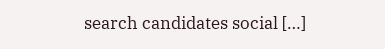search candidates social […]